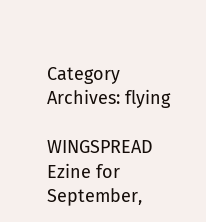Category Archives: flying

WINGSPREAD Ezine for September,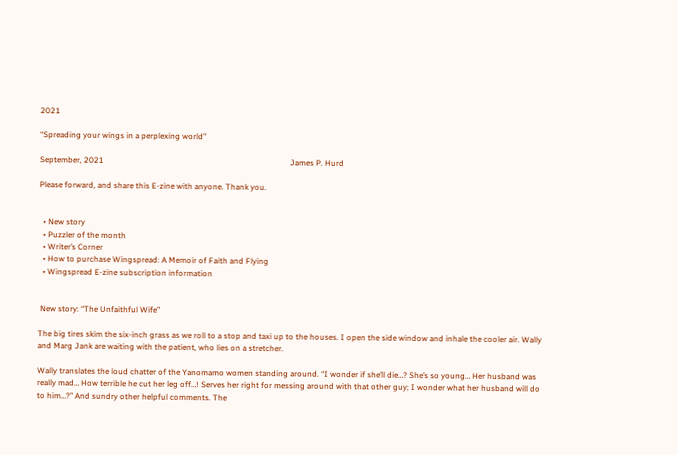2021

“Spreading your wings in a perplexing world”

September, 2021                                                                                             James P. Hurd

Please forward, and share this E-zine with anyone. Thank you.


  • New story
  • Puzzler of the month
  • Writer’s Corner
  • How to purchase Wingspread: A Memoir of Faith and Flying
  • Wingspread E-zine subscription information


 New story: “The Unfaithful Wife”

The big tires skim the six-inch grass as we roll to a stop and taxi up to the houses. I open the side window and inhale the cooler air. Wally and Marg Jank are waiting with the patient, who lies on a stretcher.

Wally translates the loud chatter of the Yanomamo women standing around. “I wonder if she’ll die…? She’s so young… Her husband was really mad… How terrible he cut her leg off…! Serves her right for messing around with that other guy; I wonder what her husband will do to him…?” And sundry other helpful comments. The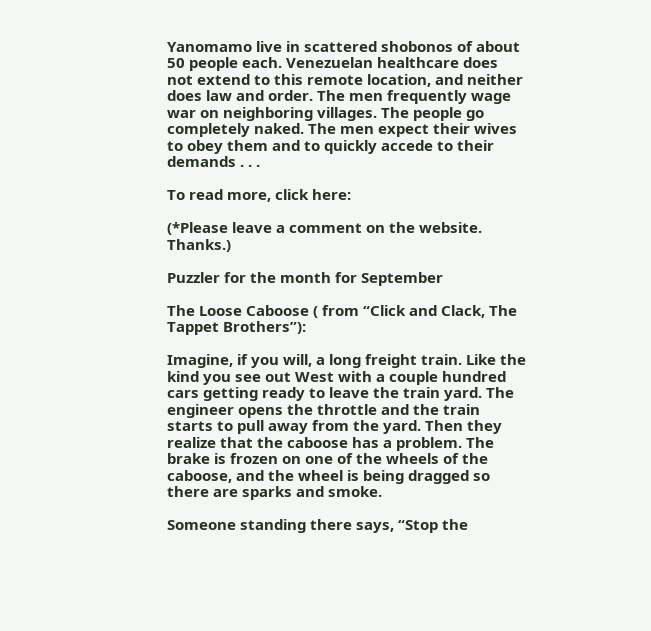Yanomamo live in scattered shobonos of about 50 people each. Venezuelan healthcare does not extend to this remote location, and neither does law and order. The men frequently wage war on neighboring villages. The people go completely naked. The men expect their wives to obey them and to quickly accede to their demands . . .

To read more, click here:

(*Please leave a comment on the website. Thanks.)

Puzzler for the month for September

The Loose Caboose ( from “Click and Clack, The Tappet Brothers”):

Imagine, if you will, a long freight train. Like the kind you see out West with a couple hundred cars getting ready to leave the train yard. The engineer opens the throttle and the train starts to pull away from the yard. Then they realize that the caboose has a problem. The brake is frozen on one of the wheels of the caboose, and the wheel is being dragged so there are sparks and smoke.

Someone standing there says, “Stop the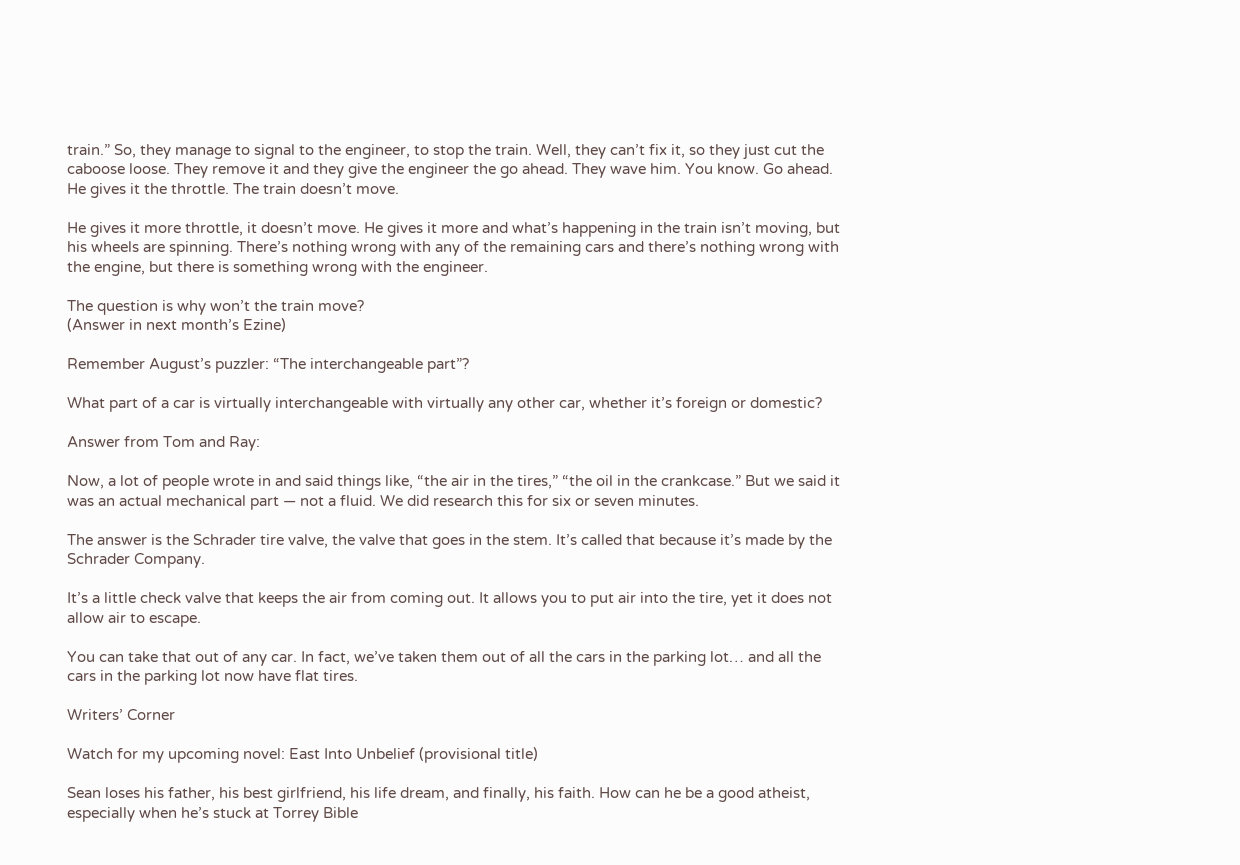train.” So, they manage to signal to the engineer, to stop the train. Well, they can’t fix it, so they just cut the caboose loose. They remove it and they give the engineer the go ahead. They wave him. You know. Go ahead. He gives it the throttle. The train doesn’t move.

He gives it more throttle, it doesn’t move. He gives it more and what’s happening in the train isn’t moving, but his wheels are spinning. There’s nothing wrong with any of the remaining cars and there’s nothing wrong with the engine, but there is something wrong with the engineer.

The question is why won’t the train move?
(Answer in next month’s Ezine)

Remember August’s puzzler: “The interchangeable part”?

What part of a car is virtually interchangeable with virtually any other car, whether it’s foreign or domestic?

Answer from Tom and Ray:

Now, a lot of people wrote in and said things like, “the air in the tires,” “the oil in the crankcase.” But we said it was an actual mechanical part — not a fluid. We did research this for six or seven minutes.

The answer is the Schrader tire valve, the valve that goes in the stem. It’s called that because it’s made by the Schrader Company.

It’s a little check valve that keeps the air from coming out. It allows you to put air into the tire, yet it does not allow air to escape.

You can take that out of any car. In fact, we’ve taken them out of all the cars in the parking lot… and all the cars in the parking lot now have flat tires.

Writers’ Corner

Watch for my upcoming novel: East Into Unbelief (provisional title)

Sean loses his father, his best girlfriend, his life dream, and finally, his faith. How can he be a good atheist, especially when he’s stuck at Torrey Bible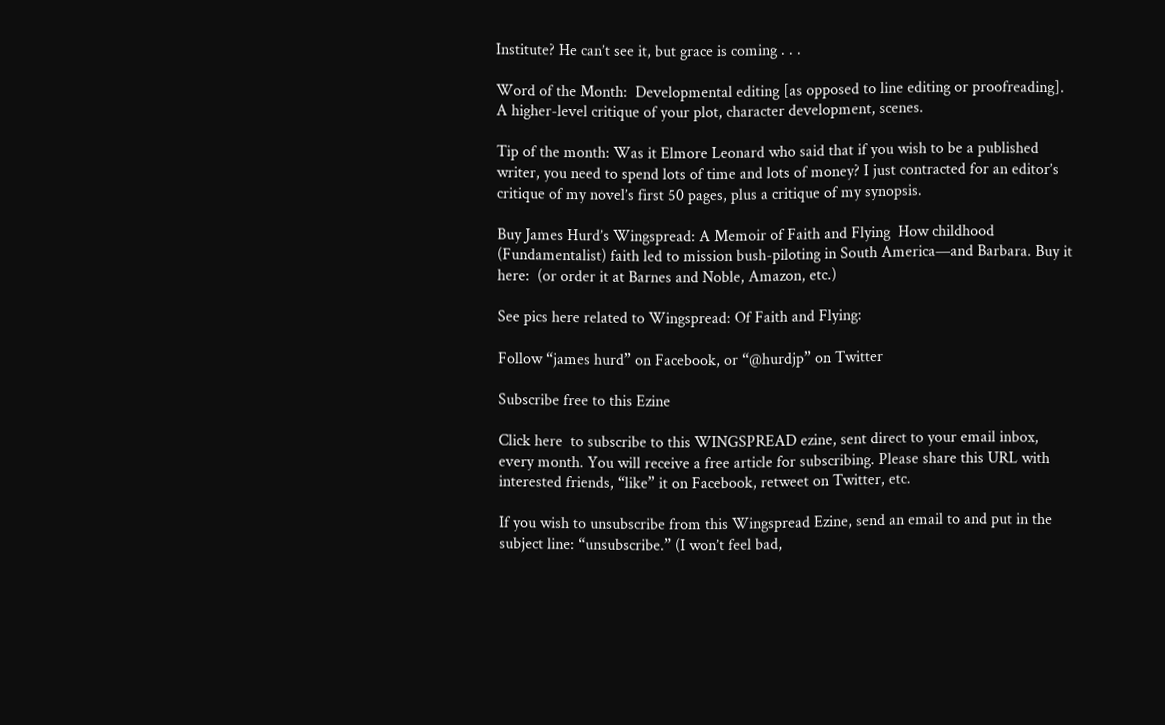Institute? He can’t see it, but grace is coming . . .

Word of the Month:  Developmental editing [as opposed to line editing or proofreading]. A higher-level critique of your plot, character development, scenes.

Tip of the month: Was it Elmore Leonard who said that if you wish to be a published writer, you need to spend lots of time and lots of money? I just contracted for an editor’s critique of my novel’s first 50 pages, plus a critique of my synopsis.

Buy James Hurd’s Wingspread: A Memoir of Faith and Flying  How childhood (Fundamentalist) faith led to mission bush-piloting in South America—and Barbara. Buy it here:  (or order it at Barnes and Noble, Amazon, etc.)

See pics here related to Wingspread: Of Faith and Flying:

Follow “james hurd” on Facebook, or “@hurdjp” on Twitter

Subscribe free to this Ezine

Click here  to subscribe to this WINGSPREAD ezine, sent direct to your email inbox, every month. You will receive a free article for subscribing. Please share this URL with interested friends, “like” it on Facebook, retweet on Twitter, etc.

If you wish to unsubscribe from this Wingspread Ezine, send an email to and put in the subject line: “unsubscribe.” (I won’t feel bad,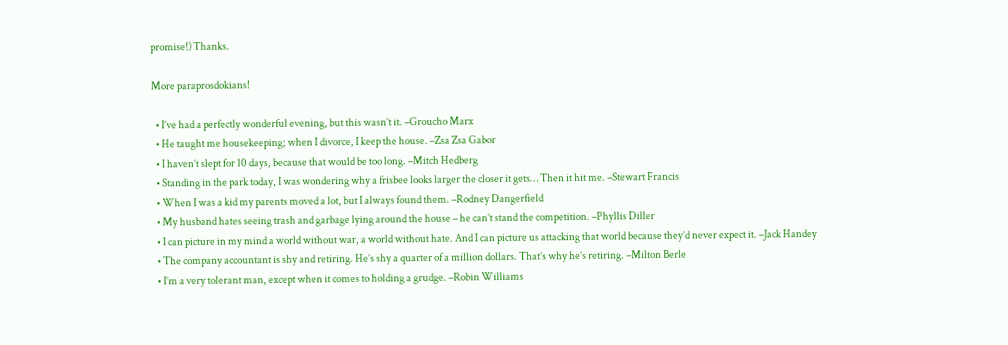promise!) Thanks.

More paraprosdokians!

  • I’ve had a perfectly wonderful evening, but this wasn’t it. –Groucho Marx
  • He taught me housekeeping; when I divorce, I keep the house. –Zsa Zsa Gabor
  • I haven’t slept for 10 days, because that would be too long. –Mitch Hedberg
  • Standing in the park today, I was wondering why a frisbee looks larger the closer it gets… Then it hit me. –Stewart Francis
  • When I was a kid my parents moved a lot, but I always found them. –Rodney Dangerfield
  • My husband hates seeing trash and garbage lying around the house – he can’t stand the competition. –Phyllis Diller
  • I can picture in my mind a world without war, a world without hate. And I can picture us attacking that world because they’d never expect it. –Jack Handey
  • The company accountant is shy and retiring. He’s shy a quarter of a million dollars. That’s why he’s retiring. –Milton Berle
  • I’m a very tolerant man, except when it comes to holding a grudge. –Robin Williams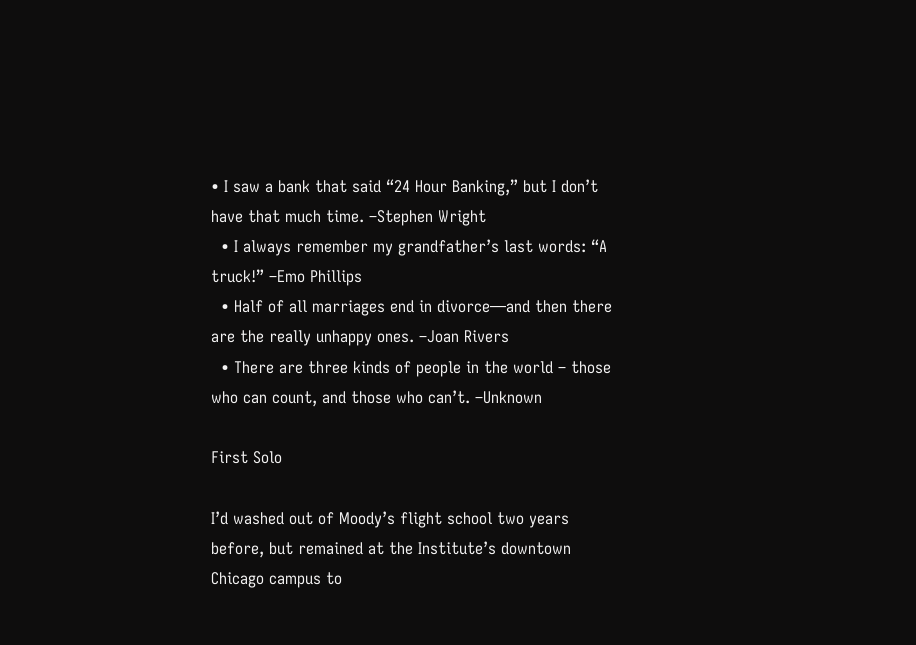• I saw a bank that said “24 Hour Banking,” but I don’t have that much time. –Stephen Wright
  • I always remember my grandfather’s last words: “A truck!” –Emo Phillips
  • Half of all marriages end in divorce—and then there are the really unhappy ones. –Joan Rivers
  • There are three kinds of people in the world – those who can count, and those who can’t. –Unknown

First Solo

I’d washed out of Moody’s flight school two years before, but remained at the Institute’s downtown Chicago campus to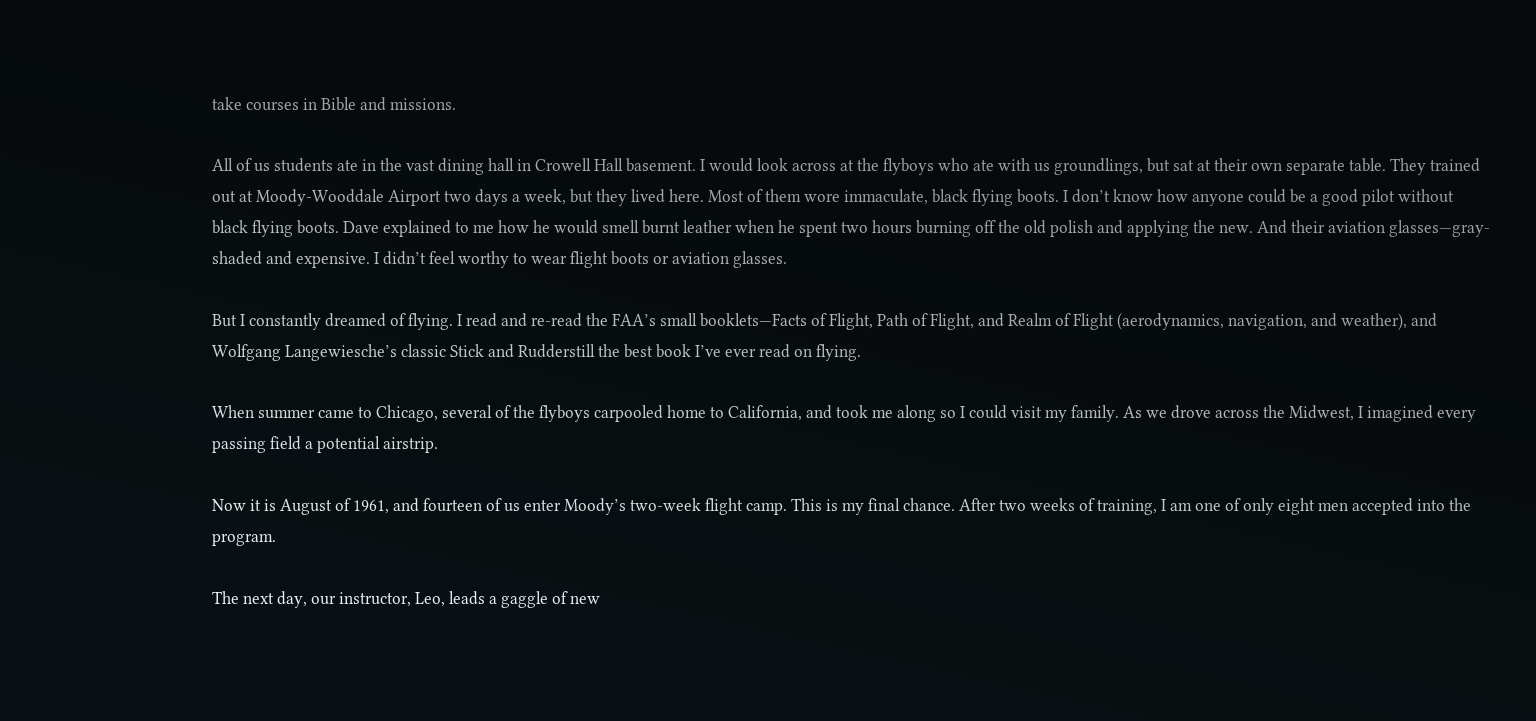take courses in Bible and missions.

All of us students ate in the vast dining hall in Crowell Hall basement. I would look across at the flyboys who ate with us groundlings, but sat at their own separate table. They trained out at Moody-Wooddale Airport two days a week, but they lived here. Most of them wore immaculate, black flying boots. I don’t know how anyone could be a good pilot without black flying boots. Dave explained to me how he would smell burnt leather when he spent two hours burning off the old polish and applying the new. And their aviation glasses—gray-shaded and expensive. I didn’t feel worthy to wear flight boots or aviation glasses.

But I constantly dreamed of flying. I read and re-read the FAA’s small booklets—Facts of Flight, Path of Flight, and Realm of Flight (aerodynamics, navigation, and weather), and Wolfgang Langewiesche’s classic Stick and Rudderstill the best book I’ve ever read on flying.

When summer came to Chicago, several of the flyboys carpooled home to California, and took me along so I could visit my family. As we drove across the Midwest, I imagined every passing field a potential airstrip.

Now it is August of 1961, and fourteen of us enter Moody’s two-week flight camp. This is my final chance. After two weeks of training, I am one of only eight men accepted into the program.

The next day, our instructor, Leo, leads a gaggle of new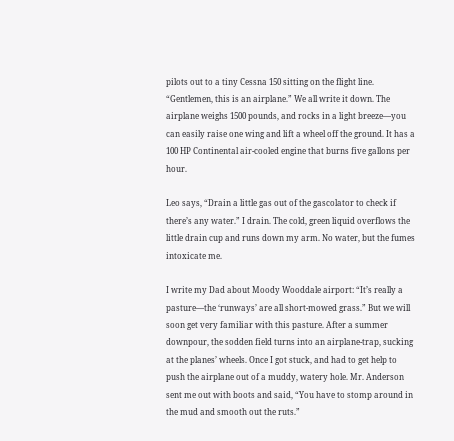pilots out to a tiny Cessna 150 sitting on the flight line. “Gentlemen, this is an airplane.” We all write it down. The airplane weighs 1500 pounds, and rocks in a light breeze—you can easily raise one wing and lift a wheel off the ground. It has a 100 HP Continental air-cooled engine that burns five gallons per hour.

Leo says, “Drain a little gas out of the gascolator to check if there’s any water.” I drain. The cold, green liquid overflows the little drain cup and runs down my arm. No water, but the fumes intoxicate me.

I write my Dad about Moody Wooddale airport: “It’s really a pasture—the ‘runways’ are all short-mowed grass.” But we will soon get very familiar with this pasture. After a summer downpour, the sodden field turns into an airplane-trap, sucking at the planes’ wheels. Once I got stuck, and had to get help to push the airplane out of a muddy, watery hole. Mr. Anderson sent me out with boots and said, “You have to stomp around in the mud and smooth out the ruts.”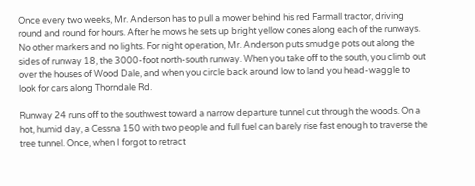Once every two weeks, Mr. Anderson has to pull a mower behind his red Farmall tractor, driving round and round for hours. After he mows he sets up bright yellow cones along each of the runways. No other markers and no lights. For night operation, Mr. Anderson puts smudge pots out along the sides of runway 18, the 3000-foot north-south runway. When you take off to the south, you climb out over the houses of Wood Dale, and when you circle back around low to land you head-waggle to look for cars along Thorndale Rd.

Runway 24 runs off to the southwest toward a narrow departure tunnel cut through the woods. On a hot, humid day, a Cessna 150 with two people and full fuel can barely rise fast enough to traverse the tree tunnel. Once, when I forgot to retract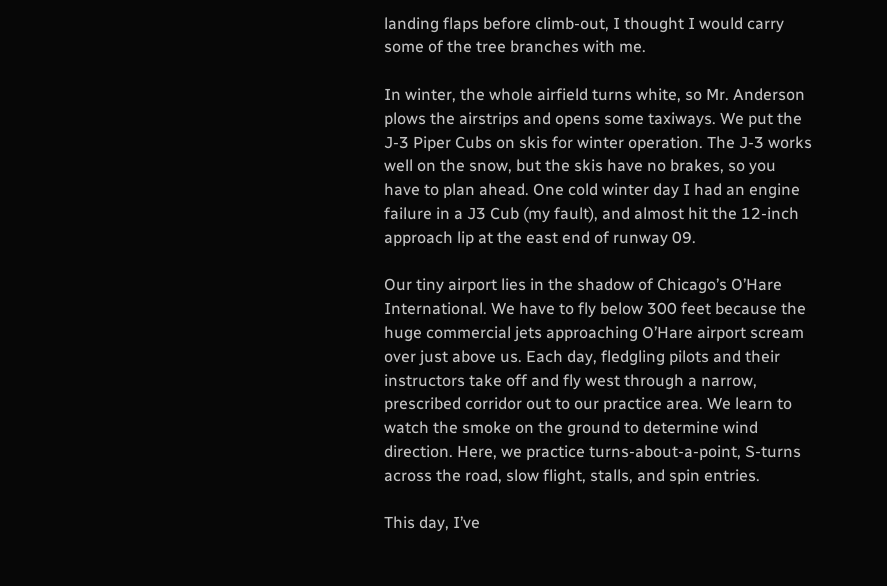landing flaps before climb-out, I thought I would carry some of the tree branches with me.

In winter, the whole airfield turns white, so Mr. Anderson plows the airstrips and opens some taxiways. We put the J-3 Piper Cubs on skis for winter operation. The J-3 works well on the snow, but the skis have no brakes, so you have to plan ahead. One cold winter day I had an engine failure in a J3 Cub (my fault), and almost hit the 12-inch approach lip at the east end of runway 09.

Our tiny airport lies in the shadow of Chicago’s O’Hare International. We have to fly below 300 feet because the huge commercial jets approaching O’Hare airport scream over just above us. Each day, fledgling pilots and their instructors take off and fly west through a narrow, prescribed corridor out to our practice area. We learn to watch the smoke on the ground to determine wind direction. Here, we practice turns-about-a-point, S-turns across the road, slow flight, stalls, and spin entries.

This day, I’ve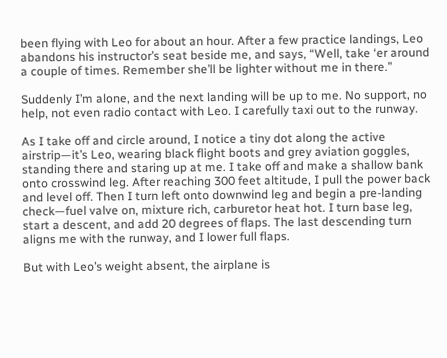been flying with Leo for about an hour. After a few practice landings, Leo abandons his instructor’s seat beside me, and says, “Well, take ‘er around a couple of times. Remember she’ll be lighter without me in there.”

Suddenly I’m alone, and the next landing will be up to me. No support, no help, not even radio contact with Leo. I carefully taxi out to the runway.

As I take off and circle around, I notice a tiny dot along the active airstrip—it’s Leo, wearing black flight boots and grey aviation goggles, standing there and staring up at me. I take off and make a shallow bank onto crosswind leg. After reaching 300 feet altitude, I pull the power back and level off. Then I turn left onto downwind leg and begin a pre-landing check—fuel valve on, mixture rich, carburetor heat hot. I turn base leg, start a descent, and add 20 degrees of flaps. The last descending turn aligns me with the runway, and I lower full flaps.

But with Leo’s weight absent, the airplane is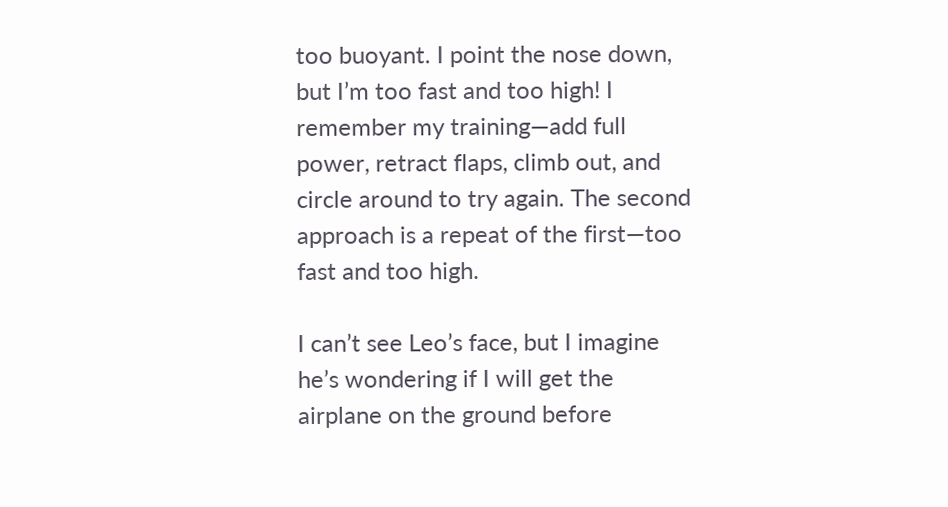too buoyant. I point the nose down, but I’m too fast and too high! I remember my training—add full power, retract flaps, climb out, and circle around to try again. The second approach is a repeat of the first—too fast and too high.

I can’t see Leo’s face, but I imagine he’s wondering if I will get the airplane on the ground before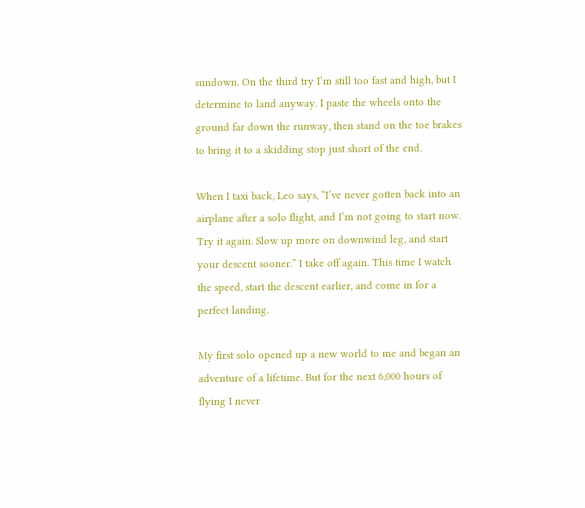sundown. On the third try I’m still too fast and high, but I determine to land anyway. I paste the wheels onto the ground far down the runway, then stand on the toe brakes to bring it to a skidding stop just short of the end.

When I taxi back, Leo says, “I’ve never gotten back into an airplane after a solo flight, and I’m not going to start now. Try it again. Slow up more on downwind leg, and start your descent sooner.” I take off again. This time I watch the speed, start the descent earlier, and come in for a perfect landing.

My first solo opened up a new world to me and began an adventure of a lifetime. But for the next 6,000 hours of flying I never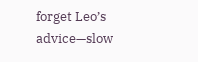forget Leo’s advice—slow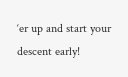‘er up and start your descent early!